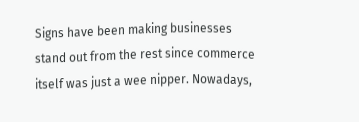Signs have been making businesses stand out from the rest since commerce itself was just a wee nipper. Nowadays,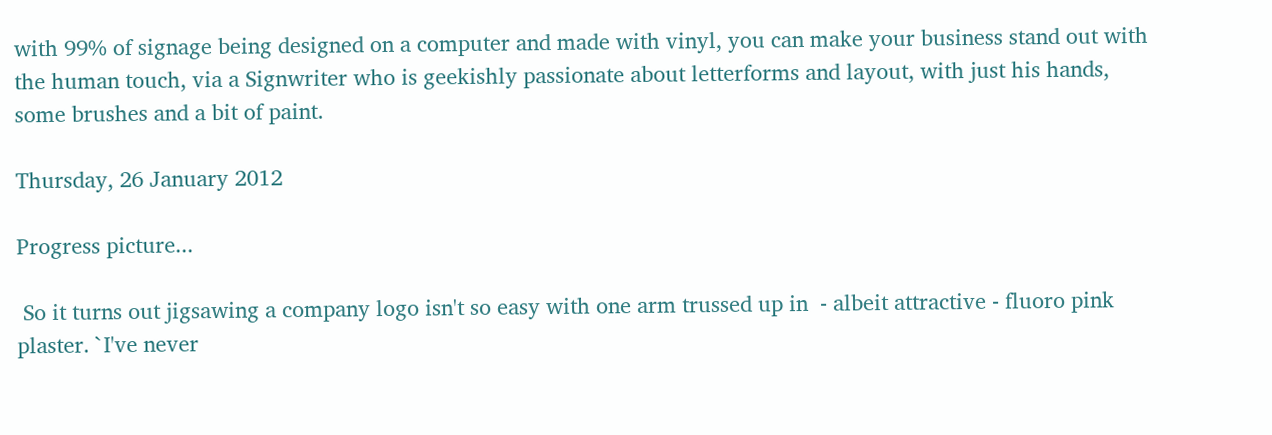with 99% of signage being designed on a computer and made with vinyl, you can make your business stand out with the human touch, via a Signwriter who is geekishly passionate about letterforms and layout, with just his hands, some brushes and a bit of paint.

Thursday, 26 January 2012

Progress picture...

 So it turns out jigsawing a company logo isn't so easy with one arm trussed up in  - albeit attractive - fluoro pink plaster. `I've never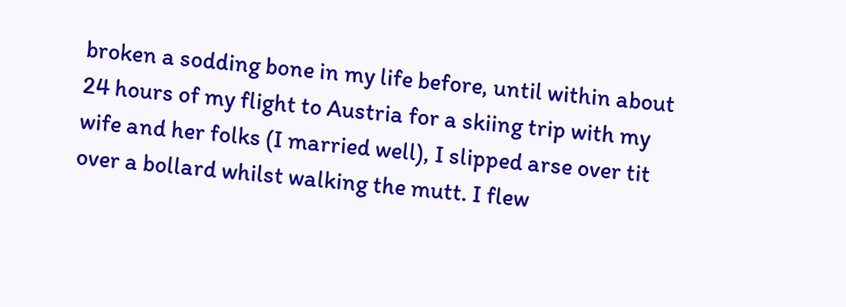broken a sodding bone in my life before, until within about 24 hours of my flight to Austria for a skiing trip with my wife and her folks (I married well), I slipped arse over tit over a bollard whilst walking the mutt. I flew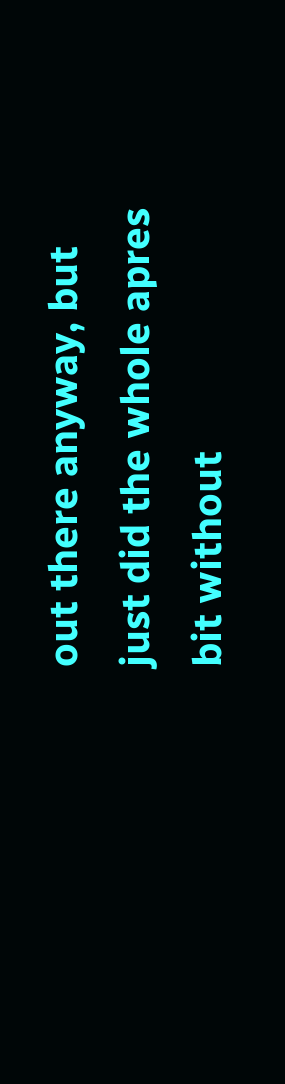out there anyway, but just did the whole apres bit without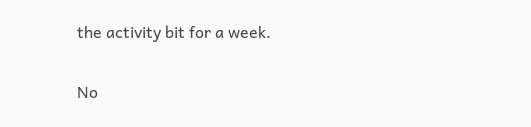the activity bit for a week.

No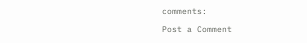comments:

Post a Comment